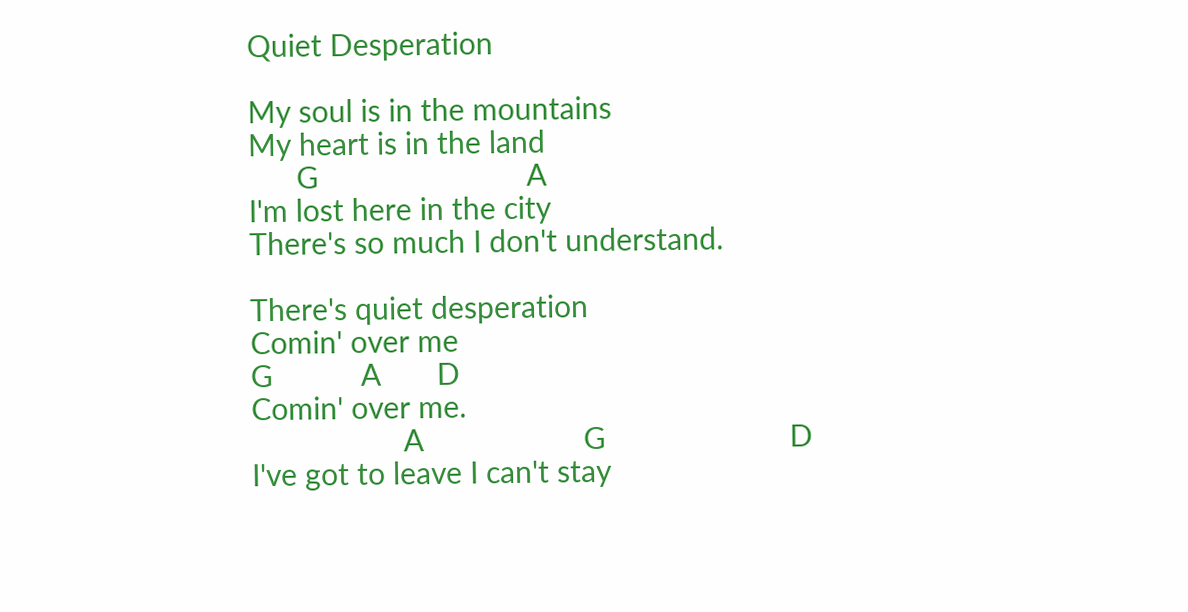Quiet Desperation

My soul is in the mountains
My heart is in the land
      G                          A
I'm lost here in the city
There's so much I don't understand.

There's quiet desperation
Comin' over me
G           A       D
Comin' over me.
                   A                    G                       D
I've got to leave I can't stay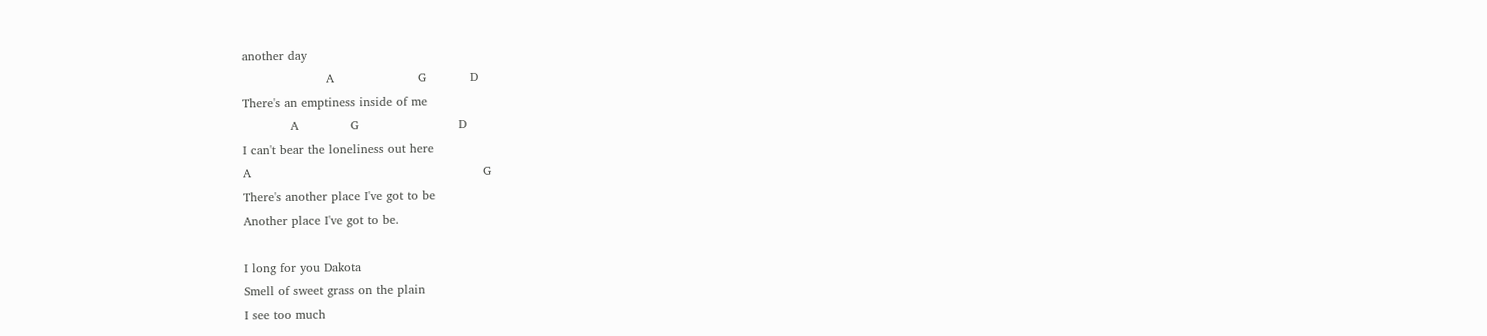another day
                     A                     G           D
There's an emptiness inside of me
            A             G                         D
I can't bear the loneliness out here
A                                                          G
There's another place I've got to be
Another place I've got to be.

I long for you Dakota
Smell of sweet grass on the plain
I see too much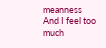meanness
And I feel too much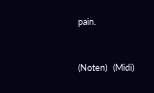pain.


(Noten)   (Midi)